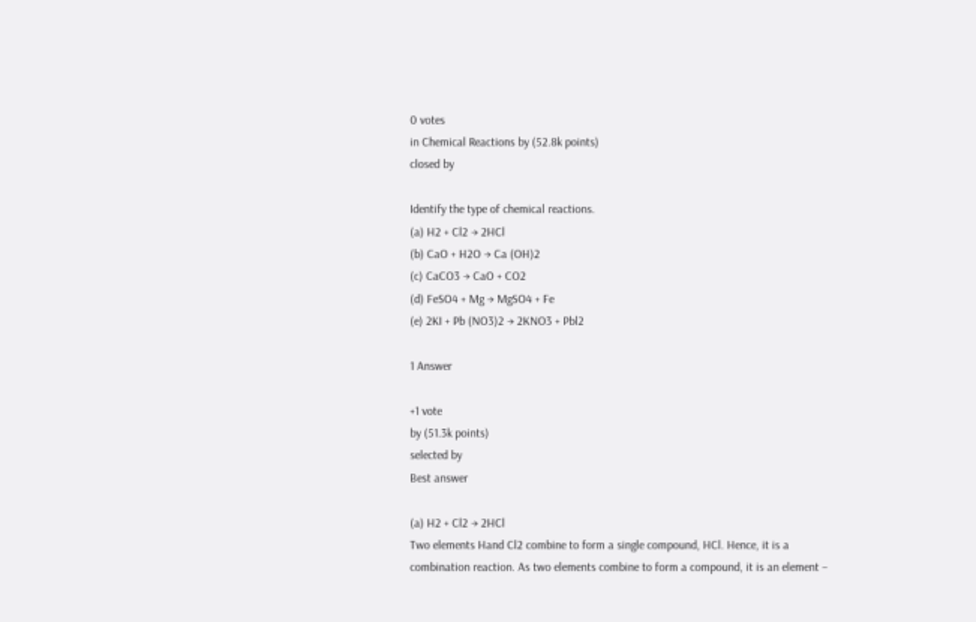0 votes
in Chemical Reactions by (52.8k points)
closed by

Identify the type of chemical reactions.
(a) H2 + Cl2 → 2HCl
(b) CaO + H2O → Ca (OH)2
(c) CaCO3 → CaO + CO2
(d) FeSO4 + Mg → MgSO4 + Fe
(e) 2KI + Pb (NO3)2 → 2KNO3 + Pbl2

1 Answer

+1 vote
by (51.3k points)
selected by
Best answer

(a) H2 + Cl2 → 2HCl
Two elements Hand Cl2 combine to form a single compound, HCl. Hence, it is a combination reaction. As two elements combine to form a compound, it is an element –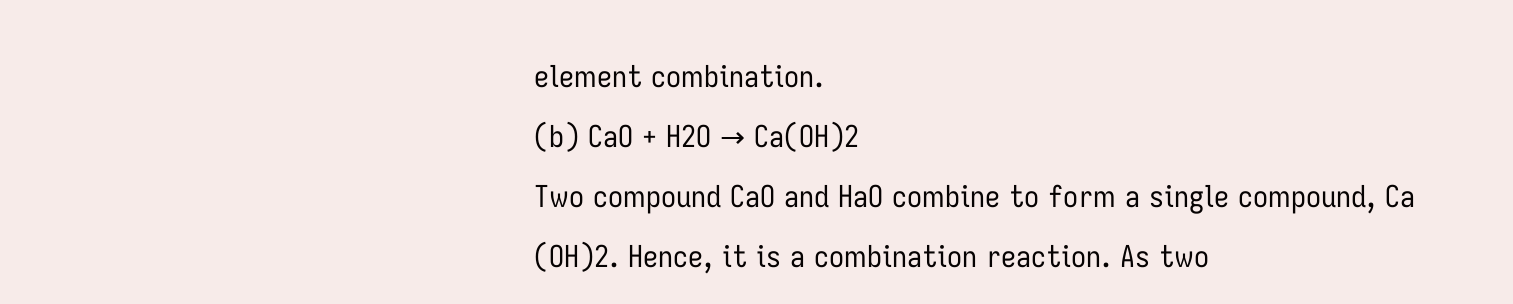element combination.
(b) CaO + H2O → Ca(OH)2
Two compound CaO and HaO combine to form a single compound, Ca (OH)2. Hence, it is a combination reaction. As two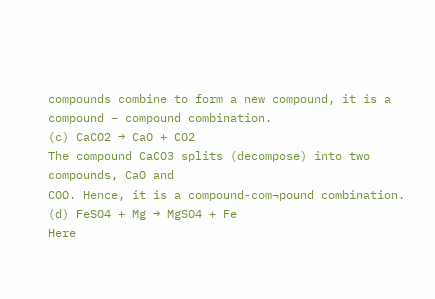compounds combine to form a new compound, it is a compound – compound combination.
(c) CaCO2 → CaO + CO2
The compound CaCO3 splits (decompose) into two compounds, CaO and
COO. Hence, it is a compound-com¬pound combination.
(d) FeSO4 + Mg → MgSO4 + Fe
Here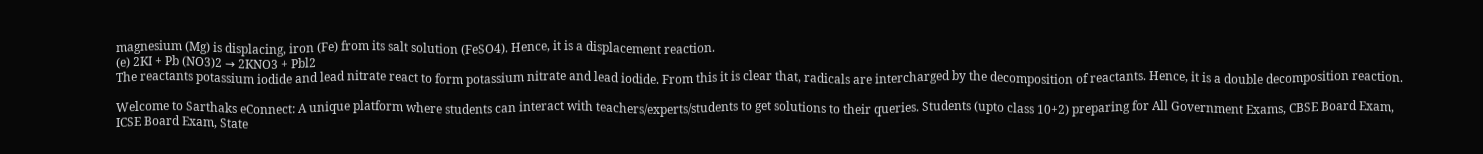magnesium (Mg) is displacing, iron (Fe) from its salt solution (FeSO4). Hence, it is a displacement reaction.
(e) 2KI + Pb (NO3)2 → 2KNO3 + Pbl2
The reactants potassium iodide and lead nitrate react to form potassium nitrate and lead iodide. From this it is clear that, radicals are intercharged by the decomposition of reactants. Hence, it is a double decomposition reaction.

Welcome to Sarthaks eConnect: A unique platform where students can interact with teachers/experts/students to get solutions to their queries. Students (upto class 10+2) preparing for All Government Exams, CBSE Board Exam, ICSE Board Exam, State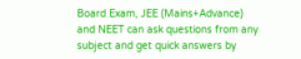Board Exam, JEE (Mains+Advance) and NEET can ask questions from any subject and get quick answers by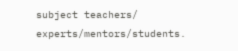subject teachers/ experts/mentors/students.